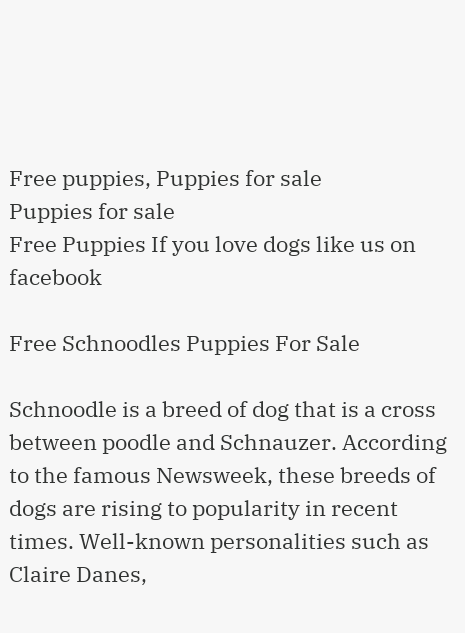Free puppies, Puppies for sale
Puppies for sale
Free Puppies If you love dogs like us on facebook

Free Schnoodles Puppies For Sale

Schnoodle is a breed of dog that is a cross between poodle and Schnauzer. According to the famous Newsweek, these breeds of dogs are rising to popularity in recent times. Well-known personalities such as Claire Danes,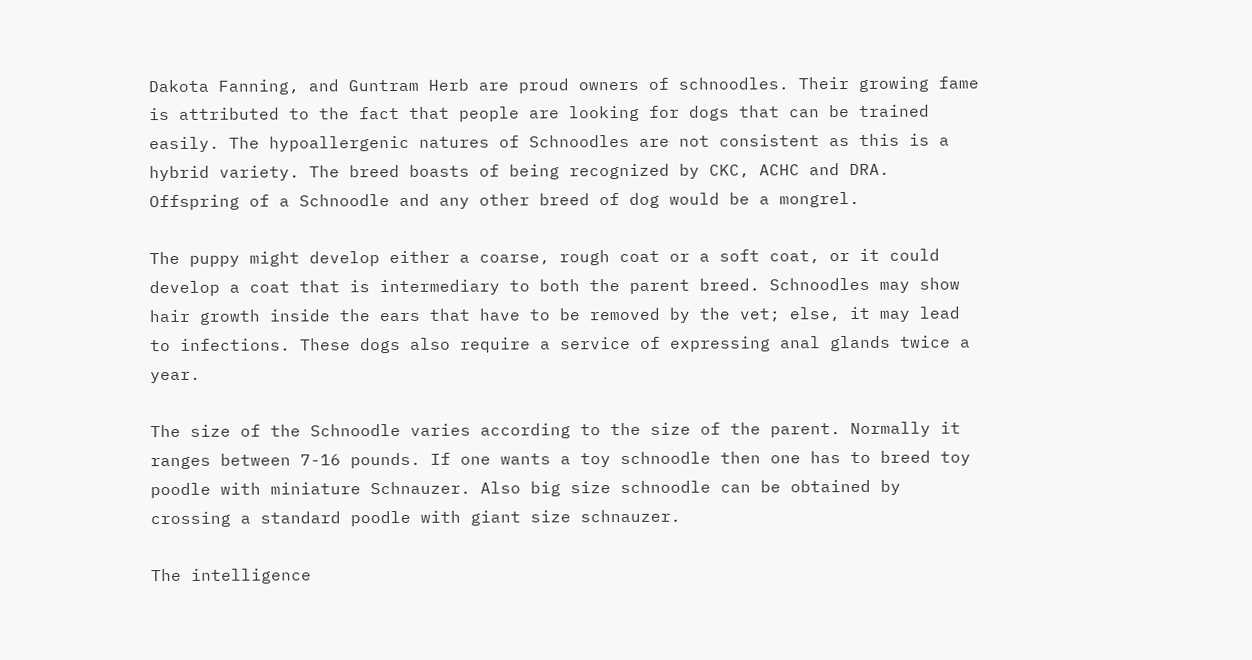Dakota Fanning, and Guntram Herb are proud owners of schnoodles. Their growing fame is attributed to the fact that people are looking for dogs that can be trained easily. The hypoallergenic natures of Schnoodles are not consistent as this is a hybrid variety. The breed boasts of being recognized by CKC, ACHC and DRA. Offspring of a Schnoodle and any other breed of dog would be a mongrel.

The puppy might develop either a coarse, rough coat or a soft coat, or it could develop a coat that is intermediary to both the parent breed. Schnoodles may show hair growth inside the ears that have to be removed by the vet; else, it may lead to infections. These dogs also require a service of expressing anal glands twice a year.

The size of the Schnoodle varies according to the size of the parent. Normally it ranges between 7-16 pounds. If one wants a toy schnoodle then one has to breed toy poodle with miniature Schnauzer. Also big size schnoodle can be obtained by crossing a standard poodle with giant size schnauzer.

The intelligence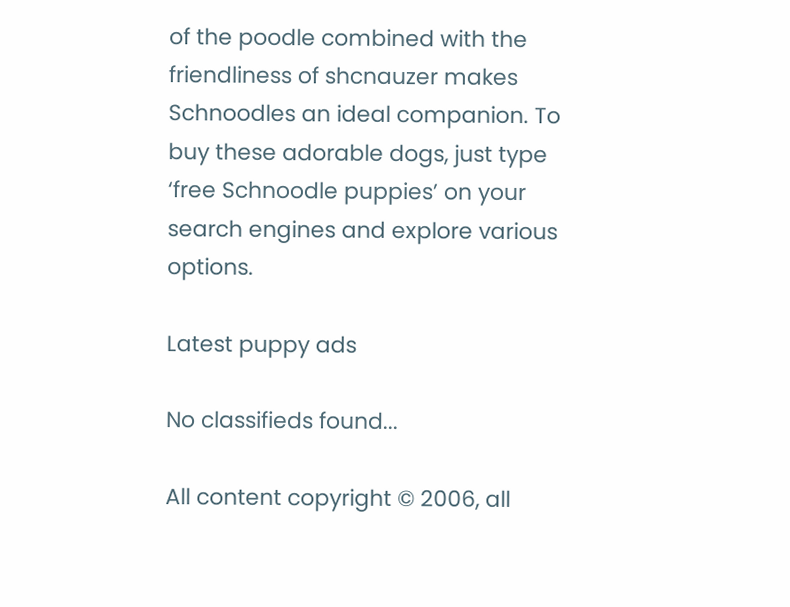of the poodle combined with the friendliness of shcnauzer makes Schnoodles an ideal companion. To buy these adorable dogs, just type ‘free Schnoodle puppies’ on your search engines and explore various options.

Latest puppy ads

No classifieds found...

All content copyright © 2006, all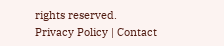rights reserved.
Privacy Policy | Contact